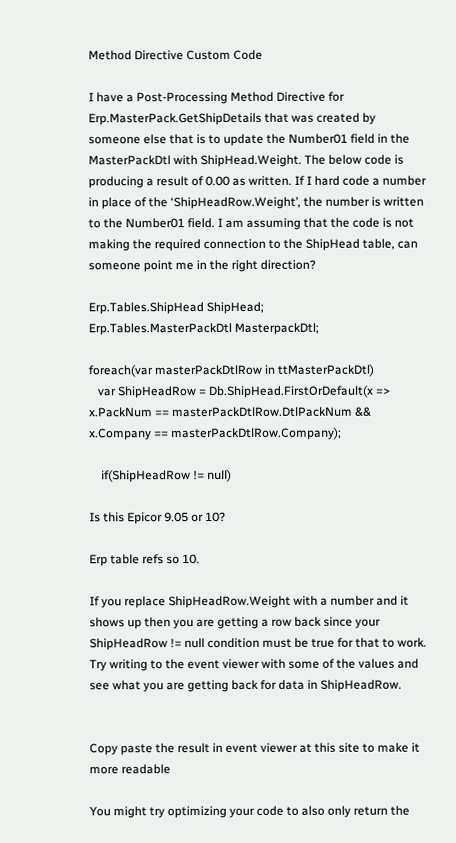Method Directive Custom Code

I have a Post-Processing Method Directive for Erp.MasterPack.GetShipDetails that was created by someone else that is to update the Number01 field in the MasterPackDtl with ShipHead.Weight. The below code is producing a result of 0.00 as written. If I hard code a number in place of the ‘ShipHeadRow.Weight’, the number is written to the Number01 field. I am assuming that the code is not making the required connection to the ShipHead table, can someone point me in the right direction?

Erp.Tables.ShipHead ShipHead;
Erp.Tables.MasterPackDtl MasterpackDtl;

foreach(var masterPackDtlRow in ttMasterPackDtl)
   var ShipHeadRow = Db.ShipHead.FirstOrDefault(x => x.PackNum == masterPackDtlRow.DtlPackNum && x.Company == masterPackDtlRow.Company);

    if(ShipHeadRow != null)

Is this Epicor 9.05 or 10?

Erp table refs so 10.

If you replace ShipHeadRow.Weight with a number and it shows up then you are getting a row back since your ShipHeadRow != null condition must be true for that to work. Try writing to the event viewer with some of the values and see what you are getting back for data in ShipHeadRow.


Copy paste the result in event viewer at this site to make it more readable

You might try optimizing your code to also only return the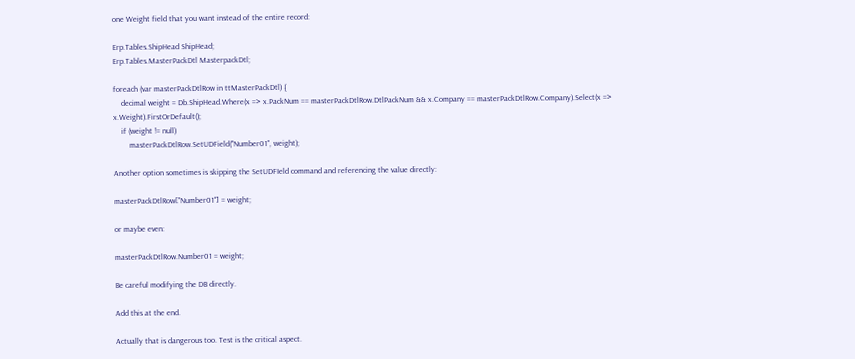one Weight field that you want instead of the entire record:

Erp.Tables.ShipHead ShipHead;
Erp.Tables.MasterPackDtl MasterpackDtl;

foreach (var masterPackDtlRow in ttMasterPackDtl) {
    decimal weight = Db.ShipHead.Where(x => x.PackNum == masterPackDtlRow.DtlPackNum && x.Company == masterPackDtlRow.Company).Select(x => x.Weight).FirstOrDefault();
    if (weight != null)
        masterPackDtlRow.SetUDField("Number01", weight);

Another option sometimes is skipping the SetUDFIeld command and referencing the value directly:

masterPackDtlRow["Number01"] = weight;

or maybe even:

masterPackDtlRow.Number01 = weight;

Be careful modifying the DB directly.

Add this at the end.

Actually that is dangerous too. Test is the critical aspect.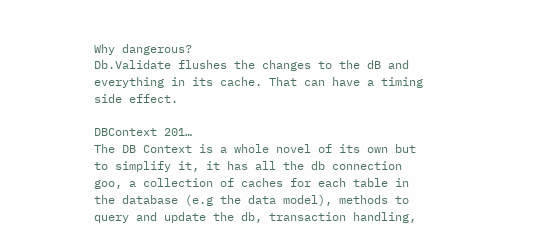Why dangerous?
Db.Validate flushes the changes to the dB and everything in its cache. That can have a timing side effect.

DBContext 201…
The DB Context is a whole novel of its own but to simplify it, it has all the db connection goo, a collection of caches for each table in the database (e.g the data model), methods to query and update the db, transaction handling,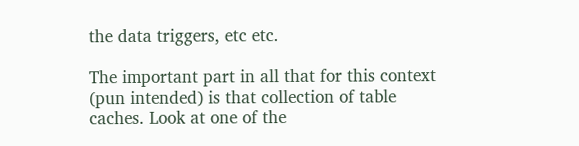the data triggers, etc etc.

The important part in all that for this context (pun intended) is that collection of table caches. Look at one of the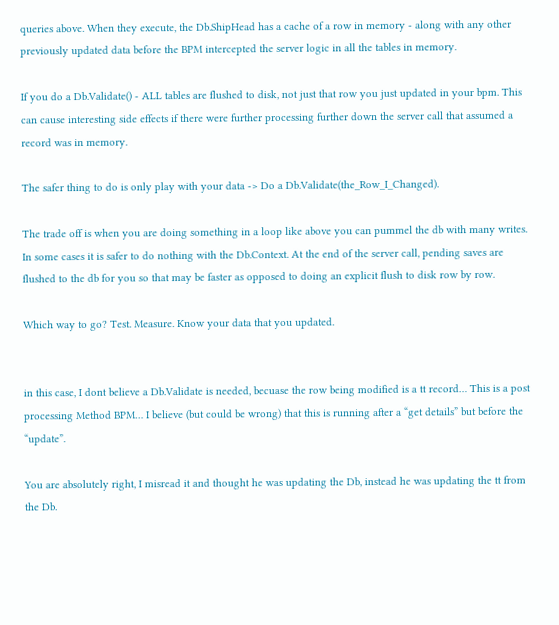queries above. When they execute, the Db.ShipHead has a cache of a row in memory - along with any other previously updated data before the BPM intercepted the server logic in all the tables in memory.

If you do a Db.Validate() - ALL tables are flushed to disk, not just that row you just updated in your bpm. This can cause interesting side effects if there were further processing further down the server call that assumed a record was in memory.

The safer thing to do is only play with your data -> Do a Db.Validate(the_Row_I_Changed).

The trade off is when you are doing something in a loop like above you can pummel the db with many writes. In some cases it is safer to do nothing with the Db.Context. At the end of the server call, pending saves are flushed to the db for you so that may be faster as opposed to doing an explicit flush to disk row by row.

Which way to go? Test. Measure. Know your data that you updated.


in this case, I dont believe a Db.Validate is needed, becuase the row being modified is a tt record… This is a post processing Method BPM… I believe (but could be wrong) that this is running after a “get details” but before the “update”.

You are absolutely right, I misread it and thought he was updating the Db, instead he was updating the tt from the Db.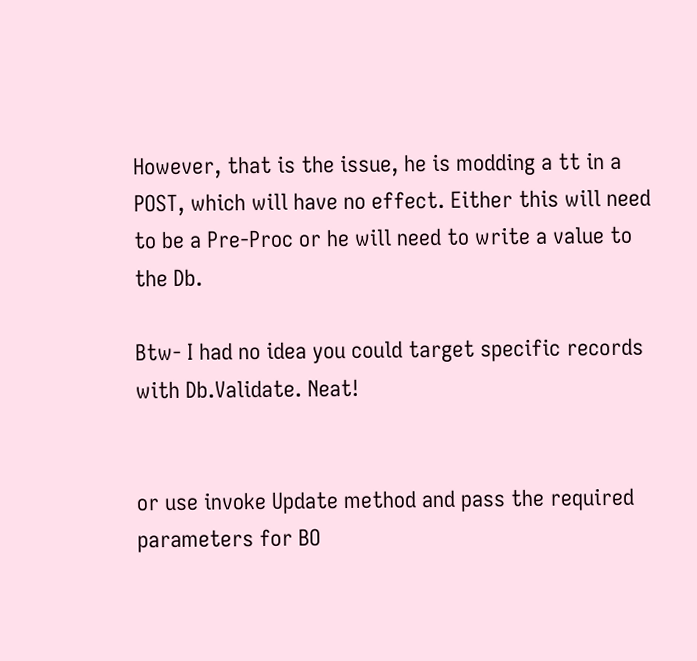However, that is the issue, he is modding a tt in a POST, which will have no effect. Either this will need to be a Pre-Proc or he will need to write a value to the Db.

Btw- I had no idea you could target specific records with Db.Validate. Neat!


or use invoke Update method and pass the required parameters for BO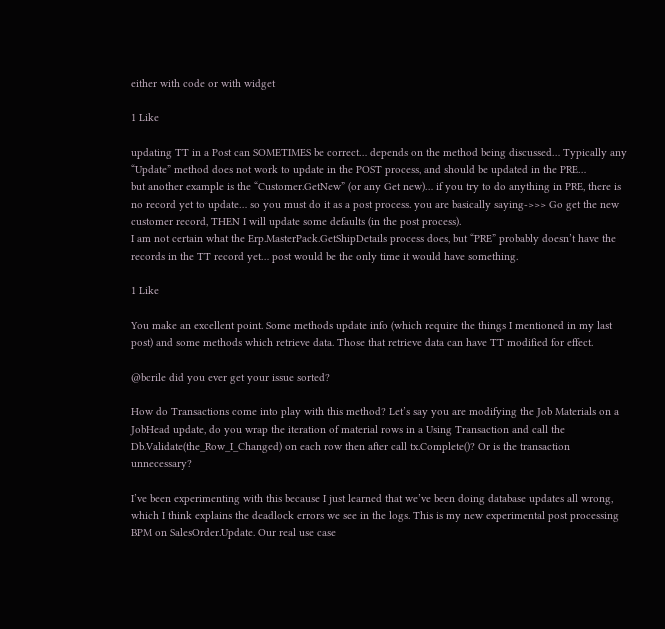either with code or with widget

1 Like

updating TT in a Post can SOMETIMES be correct… depends on the method being discussed… Typically any “Update” method does not work to update in the POST process, and should be updated in the PRE…
but another example is the “Customer.GetNew” (or any Get new)… if you try to do anything in PRE, there is no record yet to update… so you must do it as a post process. you are basically saying->>> Go get the new customer record, THEN I will update some defaults (in the post process).
I am not certain what the Erp.MasterPack.GetShipDetails process does, but “PRE” probably doesn’t have the records in the TT record yet… post would be the only time it would have something.

1 Like

You make an excellent point. Some methods update info (which require the things I mentioned in my last post) and some methods which retrieve data. Those that retrieve data can have TT modified for effect.

@bcrile did you ever get your issue sorted?

How do Transactions come into play with this method? Let’s say you are modifying the Job Materials on a JobHead update, do you wrap the iteration of material rows in a Using Transaction and call the Db.Validate(the_Row_I_Changed) on each row then after call tx.Complete()? Or is the transaction unnecessary?

I’ve been experimenting with this because I just learned that we’ve been doing database updates all wrong, which I think explains the deadlock errors we see in the logs. This is my new experimental post processing BPM on SalesOrder.Update. Our real use case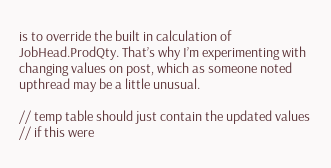is to override the built in calculation of JobHead.ProdQty. That’s why I’m experimenting with changing values on post, which as someone noted upthread may be a little unusual.

// temp table should just contain the updated values
// if this were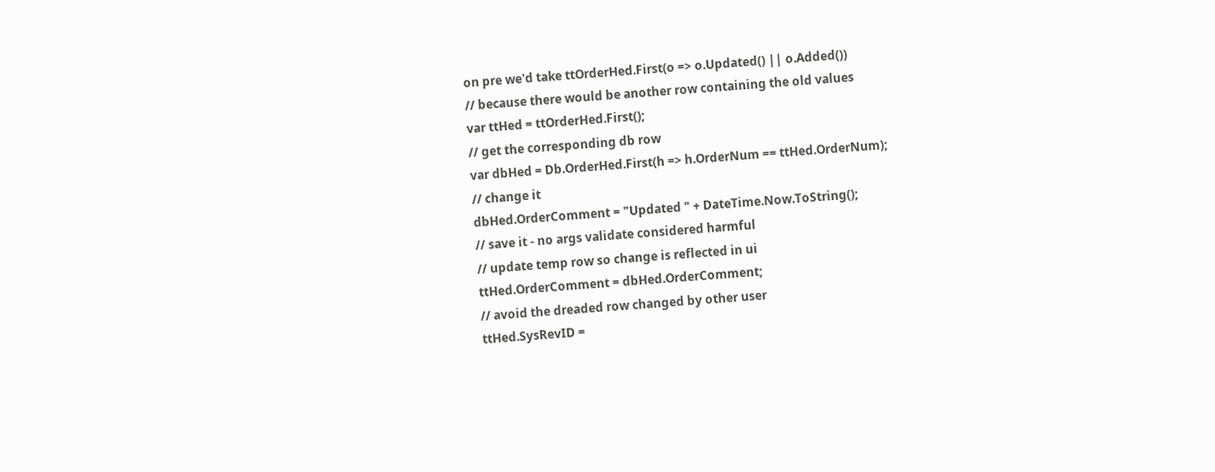on pre we'd take ttOrderHed.First(o => o.Updated() || o.Added())
// because there would be another row containing the old values
var ttHed = ttOrderHed.First();
// get the corresponding db row
var dbHed = Db.OrderHed.First(h => h.OrderNum == ttHed.OrderNum);
// change it
dbHed.OrderComment = "Updated " + DateTime.Now.ToString();
// save it - no args validate considered harmful
// update temp row so change is reflected in ui
ttHed.OrderComment = dbHed.OrderComment;
// avoid the dreaded row changed by other user
ttHed.SysRevID =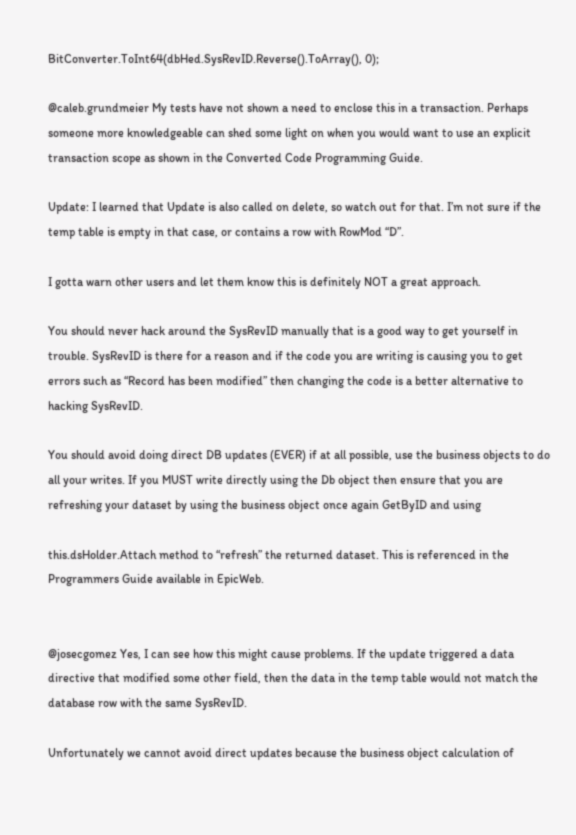BitConverter.ToInt64(dbHed.SysRevID.Reverse().ToArray(), 0);

@caleb.grundmeier My tests have not shown a need to enclose this in a transaction. Perhaps someone more knowledgeable can shed some light on when you would want to use an explicit transaction scope as shown in the Converted Code Programming Guide.

Update: I learned that Update is also called on delete, so watch out for that. I’m not sure if the temp table is empty in that case, or contains a row with RowMod “D”.

I gotta warn other users and let them know this is definitely NOT a great approach.

You should never hack around the SysRevID manually that is a good way to get yourself in trouble. SysRevID is there for a reason and if the code you are writing is causing you to get errors such as “Record has been modified” then changing the code is a better alternative to hacking SysRevID.

You should avoid doing direct DB updates (EVER) if at all possible, use the business objects to do all your writes. If you MUST write directly using the Db object then ensure that you are refreshing your dataset by using the business object once again GetByID and using

this.dsHolder.Attach method to “refresh” the returned dataset. This is referenced in the Programmers Guide available in EpicWeb.


@josecgomez Yes, I can see how this might cause problems. If the update triggered a data directive that modified some other field, then the data in the temp table would not match the database row with the same SysRevID.

Unfortunately we cannot avoid direct updates because the business object calculation of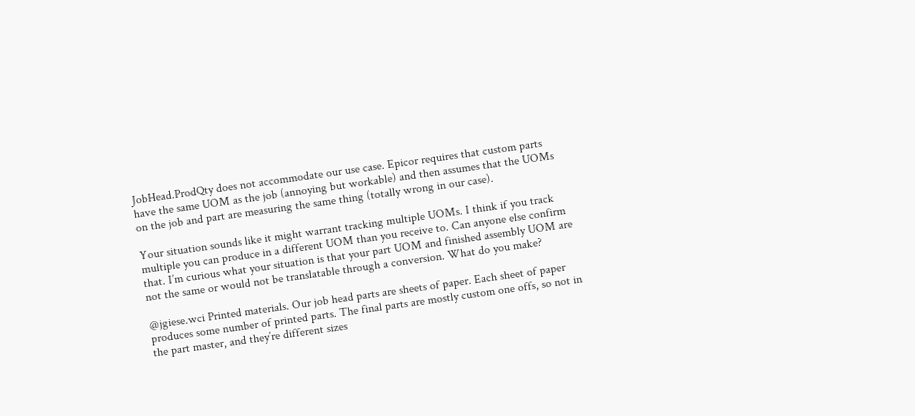JobHead.ProdQty does not accommodate our use case. Epicor requires that custom parts have the same UOM as the job (annoying but workable) and then assumes that the UOMs on the job and part are measuring the same thing (totally wrong in our case).

Your situation sounds like it might warrant tracking multiple UOMs. I think if you track multiple you can produce in a different UOM than you receive to. Can anyone else confirm that. I’m curious what your situation is that your part UOM and finished assembly UOM are not the same or would not be translatable through a conversion. What do you make?

@jgiese.wci Printed materials. Our job head parts are sheets of paper. Each sheet of paper produces some number of printed parts. The final parts are mostly custom one offs, so not in the part master, and they’re different sizes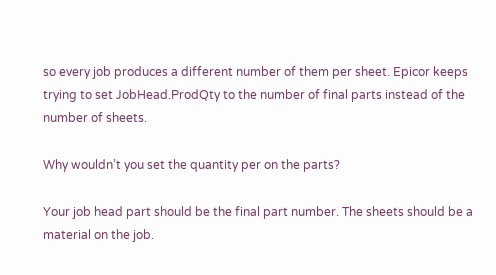so every job produces a different number of them per sheet. Epicor keeps trying to set JobHead.ProdQty to the number of final parts instead of the number of sheets.

Why wouldn’t you set the quantity per on the parts?

Your job head part should be the final part number. The sheets should be a material on the job.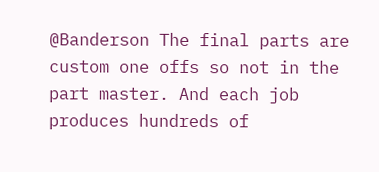@Banderson The final parts are custom one offs so not in the part master. And each job produces hundreds of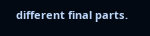different final parts.